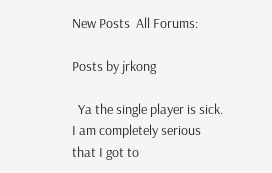New Posts  All Forums:

Posts by jrkong

  Ya the single player is sick. I am completely serious that I got to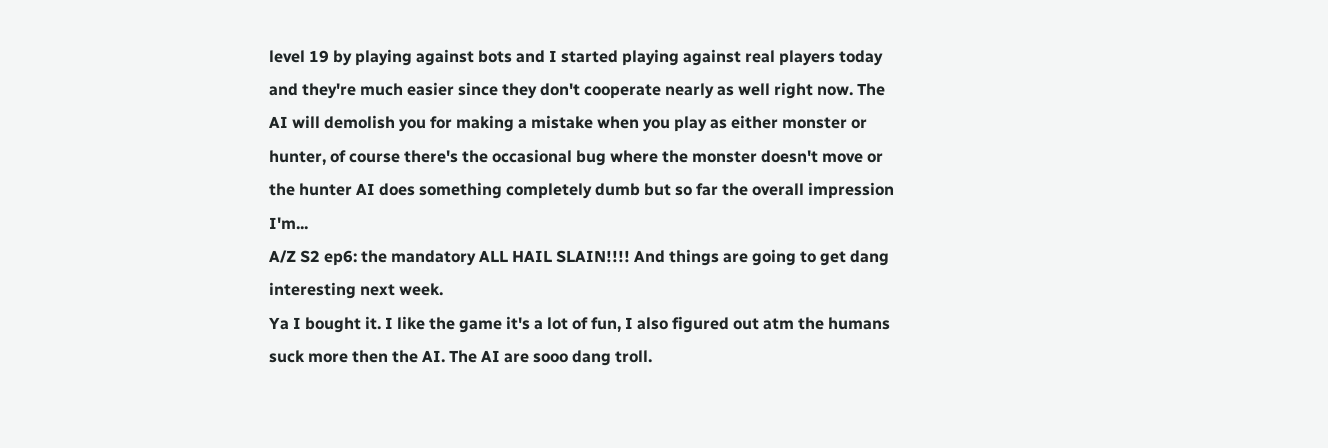level 19 by playing against bots and I started playing against real players today and they're much easier since they don't cooperate nearly as well right now. The AI will demolish you for making a mistake when you play as either monster or hunter, of course there's the occasional bug where the monster doesn't move or the hunter AI does something completely dumb but so far the overall impression I'm...
A/Z S2 ep6: the mandatory ALL HAIL SLAIN!!!! And things are going to get dang interesting next week.
Ya I bought it. I like the game it's a lot of fun, I also figured out atm the humans suck more then the AI. The AI are sooo dang troll.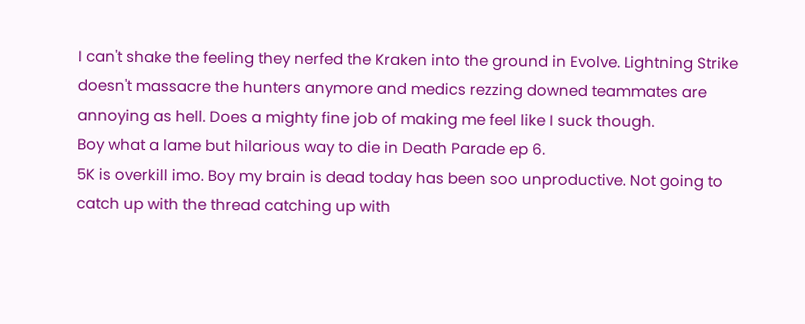I can't shake the feeling they nerfed the Kraken into the ground in Evolve. Lightning Strike doesn't massacre the hunters anymore and medics rezzing downed teammates are annoying as hell. Does a mighty fine job of making me feel like I suck though.
Boy what a lame but hilarious way to die in Death Parade ep 6.
5K is overkill imo. Boy my brain is dead today has been soo unproductive. Not going to catch up with the thread catching up with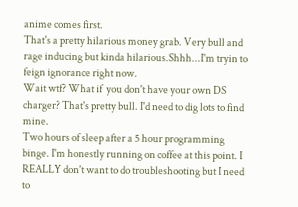anime comes first.
That's a pretty hilarious money grab. Very bull and rage inducing but kinda hilarious.Shhh...I'm tryin to feign ignorance right now.
Wait wtf? What if  you don't have your own DS charger? That's pretty bull. I'd need to dig lots to find mine.
Two hours of sleep after a 5 hour programming binge. I'm honestly running on coffee at this point. I REALLY don't want to do troubleshooting but I need to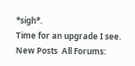*sigh*.
Time for an upgrade I see.
New Posts  All Forums: